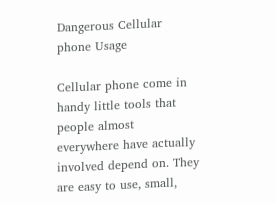Dangerous Cellular phone Usage

Cellular phone come in handy little tools that people almost everywhere have actually involved depend on. They are easy to use, small,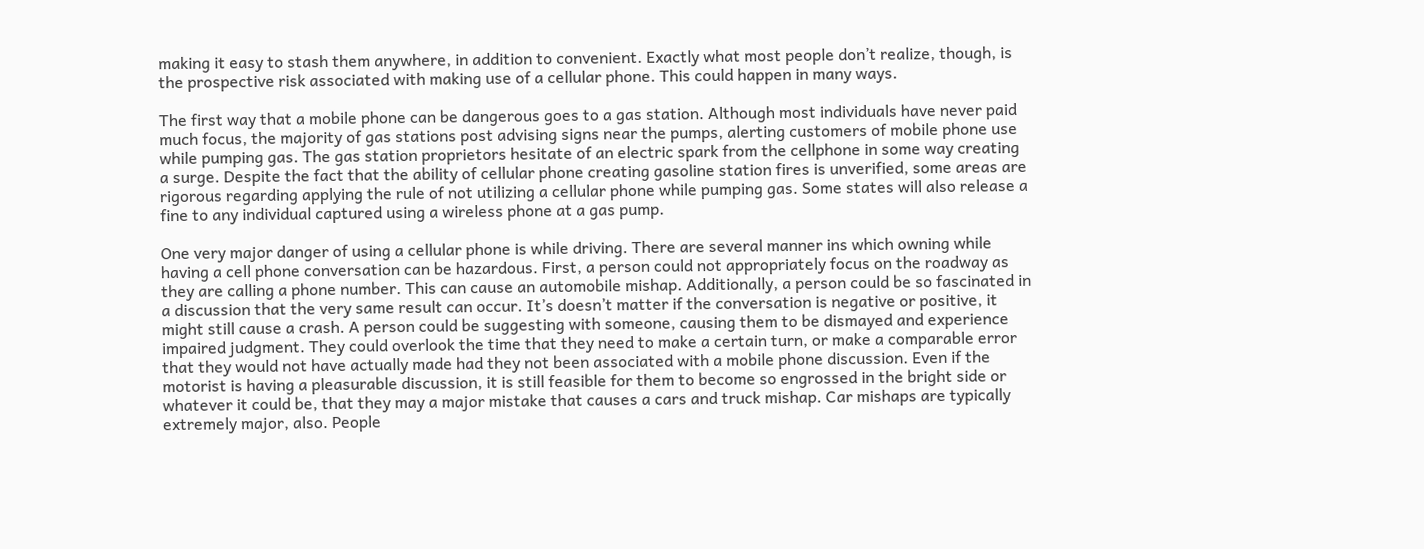making it easy to stash them anywhere, in addition to convenient. Exactly what most people don’t realize, though, is the prospective risk associated with making use of a cellular phone. This could happen in many ways.

The first way that a mobile phone can be dangerous goes to a gas station. Although most individuals have never paid much focus, the majority of gas stations post advising signs near the pumps, alerting customers of mobile phone use while pumping gas. The gas station proprietors hesitate of an electric spark from the cellphone in some way creating a surge. Despite the fact that the ability of cellular phone creating gasoline station fires is unverified, some areas are rigorous regarding applying the rule of not utilizing a cellular phone while pumping gas. Some states will also release a fine to any individual captured using a wireless phone at a gas pump.

One very major danger of using a cellular phone is while driving. There are several manner ins which owning while having a cell phone conversation can be hazardous. First, a person could not appropriately focus on the roadway as they are calling a phone number. This can cause an automobile mishap. Additionally, a person could be so fascinated in a discussion that the very same result can occur. It’s doesn’t matter if the conversation is negative or positive, it might still cause a crash. A person could be suggesting with someone, causing them to be dismayed and experience impaired judgment. They could overlook the time that they need to make a certain turn, or make a comparable error that they would not have actually made had they not been associated with a mobile phone discussion. Even if the motorist is having a pleasurable discussion, it is still feasible for them to become so engrossed in the bright side or whatever it could be, that they may a major mistake that causes a cars and truck mishap. Car mishaps are typically extremely major, also. People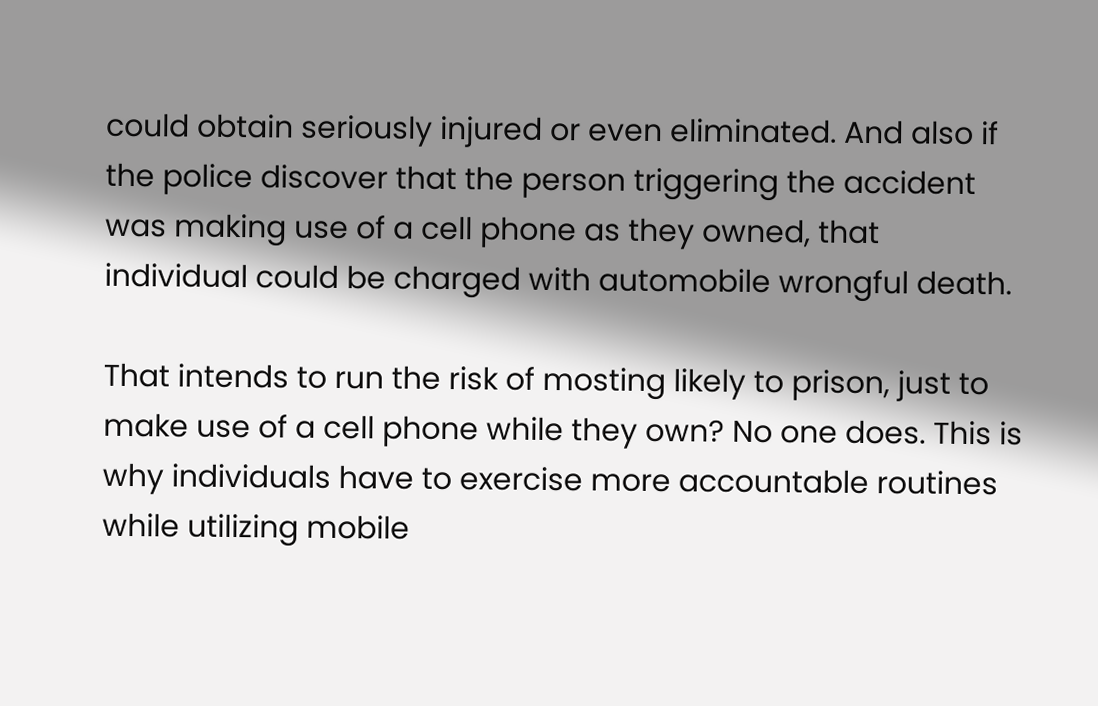could obtain seriously injured or even eliminated. And also if the police discover that the person triggering the accident was making use of a cell phone as they owned, that individual could be charged with automobile wrongful death.

That intends to run the risk of mosting likely to prison, just to make use of a cell phone while they own? No one does. This is why individuals have to exercise more accountable routines while utilizing mobile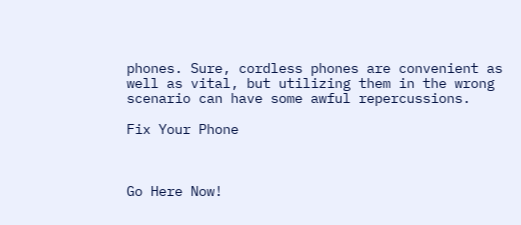phones. Sure, cordless phones are convenient as well as vital, but utilizing them in the wrong scenario can have some awful repercussions.

Fix Your Phone



Go Here Now!